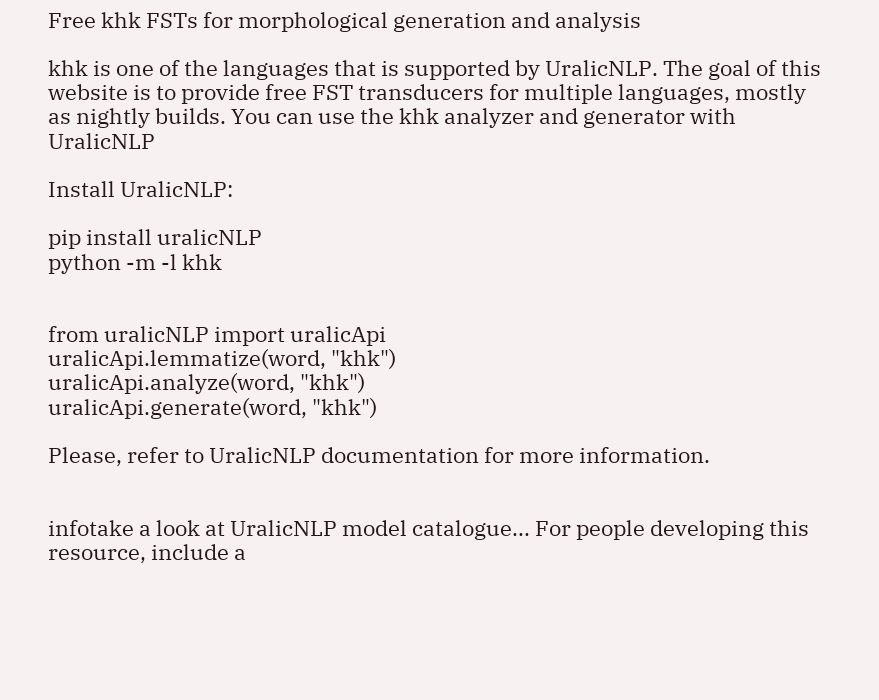Free khk FSTs for morphological generation and analysis

khk is one of the languages that is supported by UralicNLP. The goal of this website is to provide free FST transducers for multiple languages, mostly as nightly builds. You can use the khk analyzer and generator with UralicNLP

Install UralicNLP:

pip install uralicNLP
python -m -l khk


from uralicNLP import uralicApi
uralicApi.lemmatize(word, "khk")
uralicApi.analyze(word, "khk")
uralicApi.generate(word, "khk")

Please, refer to UralicNLP documentation for more information.


infotake a look at UralicNLP model catalogue... For people developing this resource, include a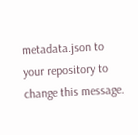metadata.json to your repository to change this message.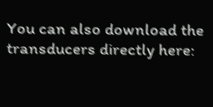You can also download the transducers directly here: